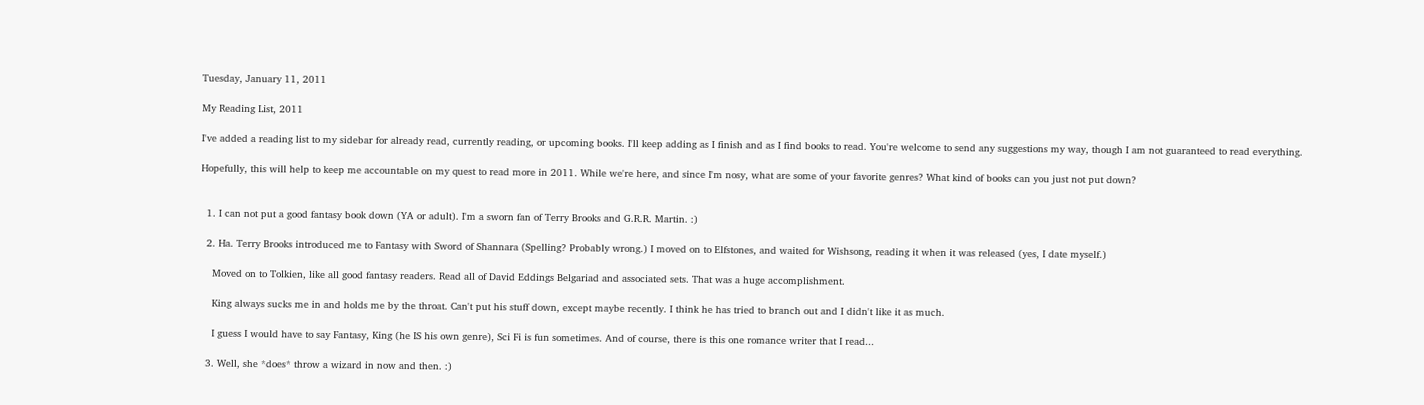Tuesday, January 11, 2011

My Reading List, 2011

I've added a reading list to my sidebar for already read, currently reading, or upcoming books. I'll keep adding as I finish and as I find books to read. You're welcome to send any suggestions my way, though I am not guaranteed to read everything.

Hopefully, this will help to keep me accountable on my quest to read more in 2011. While we're here, and since I'm nosy, what are some of your favorite genres? What kind of books can you just not put down?


  1. I can not put a good fantasy book down (YA or adult). I'm a sworn fan of Terry Brooks and G.R.R. Martin. :)

  2. Ha. Terry Brooks introduced me to Fantasy with Sword of Shannara (Spelling? Probably wrong.) I moved on to Elfstones, and waited for Wishsong, reading it when it was released (yes, I date myself.)

    Moved on to Tolkien, like all good fantasy readers. Read all of David Eddings Belgariad and associated sets. That was a huge accomplishment.

    King always sucks me in and holds me by the throat. Can't put his stuff down, except maybe recently. I think he has tried to branch out and I didn't like it as much.

    I guess I would have to say Fantasy, King (he IS his own genre), Sci Fi is fun sometimes. And of course, there is this one romance writer that I read...

  3. Well, she *does* throw a wizard in now and then. :)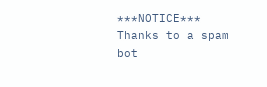***NOTICE*** Thanks to a spam bot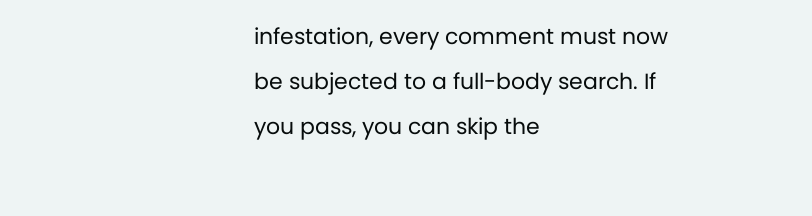infestation, every comment must now be subjected to a full-body search. If you pass, you can skip the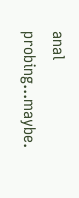anal probing...maybe.